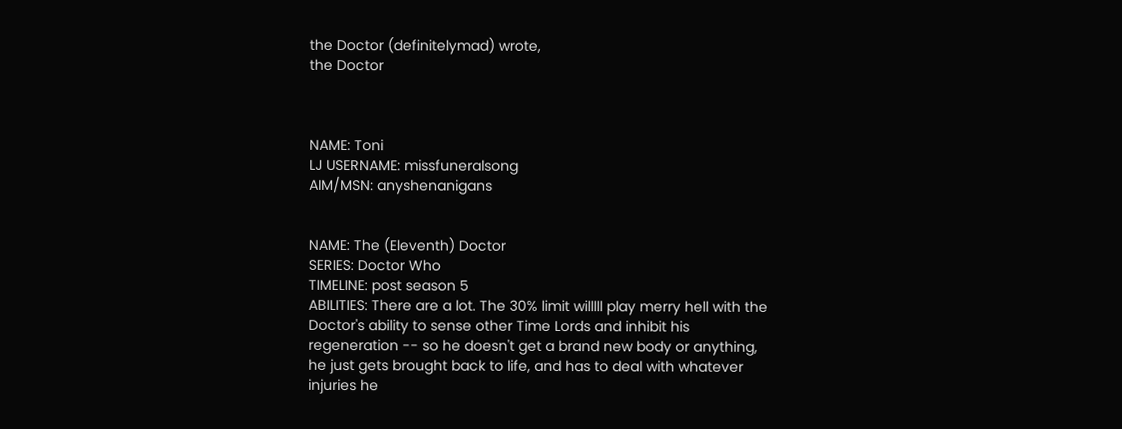the Doctor (definitelymad) wrote,
the Doctor



NAME: Toni
LJ USERNAME: missfuneralsong
AIM/MSN: anyshenanigans


NAME: The (Eleventh) Doctor
SERIES: Doctor Who
TIMELINE: post season 5
ABILITIES: There are a lot. The 30% limit willlll play merry hell with the Doctor's ability to sense other Time Lords and inhibit his regeneration -- so he doesn't get a brand new body or anything, he just gets brought back to life, and has to deal with whatever injuries he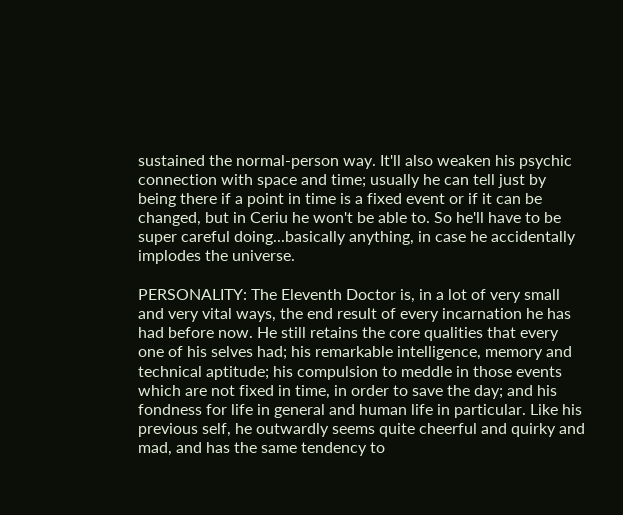sustained the normal-person way. It'll also weaken his psychic connection with space and time; usually he can tell just by being there if a point in time is a fixed event or if it can be changed, but in Ceriu he won't be able to. So he'll have to be super careful doing...basically anything, in case he accidentally implodes the universe.

PERSONALITY: The Eleventh Doctor is, in a lot of very small and very vital ways, the end result of every incarnation he has had before now. He still retains the core qualities that every one of his selves had; his remarkable intelligence, memory and technical aptitude; his compulsion to meddle in those events which are not fixed in time, in order to save the day; and his fondness for life in general and human life in particular. Like his previous self, he outwardly seems quite cheerful and quirky and mad, and has the same tendency to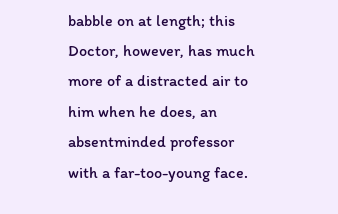babble on at length; this Doctor, however, has much more of a distracted air to him when he does, an absentminded professor with a far-too-young face.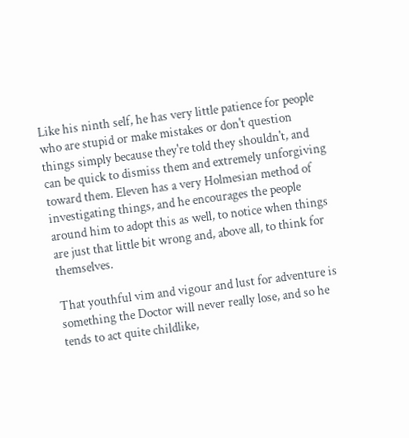Like his ninth self, he has very little patience for people who are stupid or make mistakes or don't question things simply because they're told they shouldn't, and can be quick to dismiss them and extremely unforgiving toward them. Eleven has a very Holmesian method of investigating things, and he encourages the people around him to adopt this as well, to notice when things are just that little bit wrong and, above all, to think for themselves.

That youthful vim and vigour and lust for adventure is something the Doctor will never really lose, and so he tends to act quite childlike,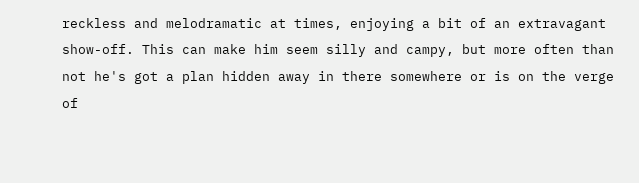reckless and melodramatic at times, enjoying a bit of an extravagant show-off. This can make him seem silly and campy, but more often than not he's got a plan hidden away in there somewhere or is on the verge of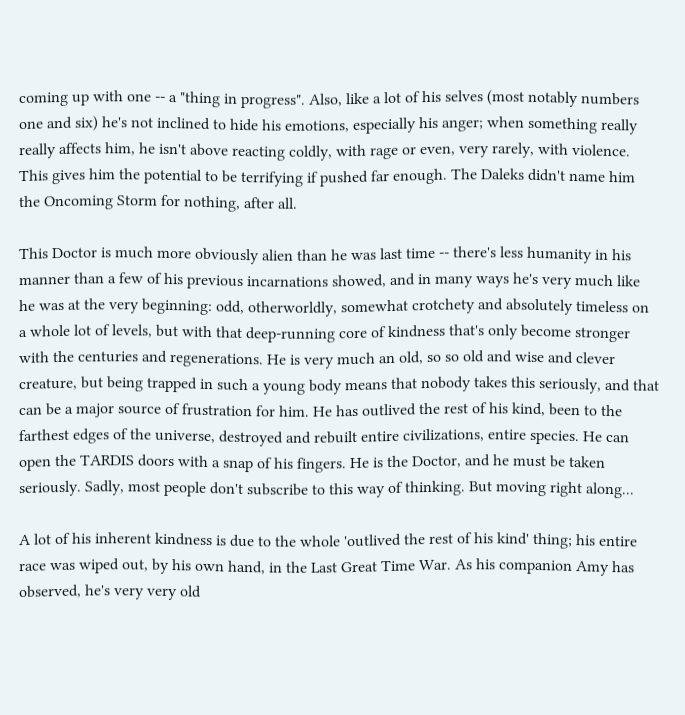coming up with one -- a "thing in progress". Also, like a lot of his selves (most notably numbers one and six) he's not inclined to hide his emotions, especially his anger; when something really really affects him, he isn't above reacting coldly, with rage or even, very rarely, with violence. This gives him the potential to be terrifying if pushed far enough. The Daleks didn't name him the Oncoming Storm for nothing, after all.

This Doctor is much more obviously alien than he was last time -- there's less humanity in his manner than a few of his previous incarnations showed, and in many ways he's very much like he was at the very beginning: odd, otherworldly, somewhat crotchety and absolutely timeless on a whole lot of levels, but with that deep-running core of kindness that's only become stronger with the centuries and regenerations. He is very much an old, so so old and wise and clever creature, but being trapped in such a young body means that nobody takes this seriously, and that can be a major source of frustration for him. He has outlived the rest of his kind, been to the farthest edges of the universe, destroyed and rebuilt entire civilizations, entire species. He can open the TARDIS doors with a snap of his fingers. He is the Doctor, and he must be taken seriously. Sadly, most people don't subscribe to this way of thinking. But moving right along...

A lot of his inherent kindness is due to the whole 'outlived the rest of his kind' thing; his entire race was wiped out, by his own hand, in the Last Great Time War. As his companion Amy has observed, he's very very old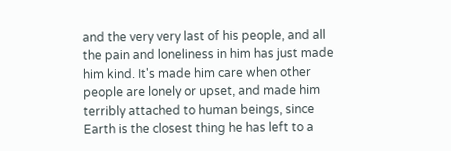and the very very last of his people, and all the pain and loneliness in him has just made him kind. It's made him care when other people are lonely or upset, and made him terribly attached to human beings, since Earth is the closest thing he has left to a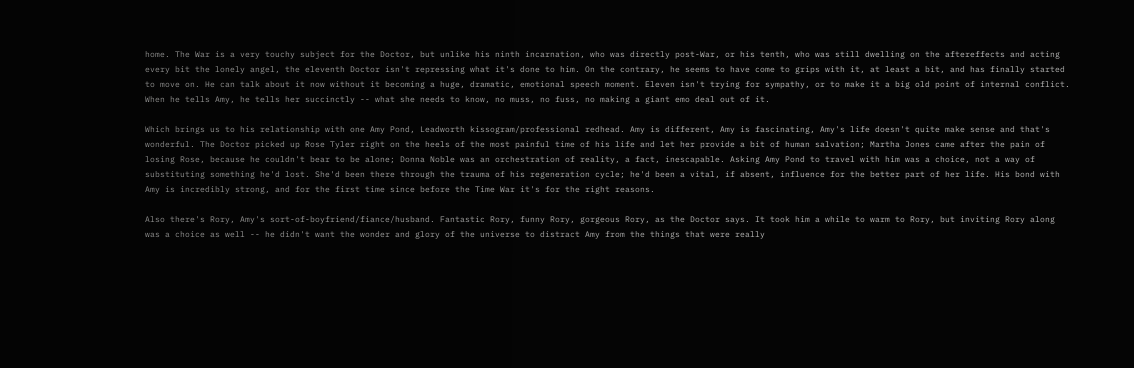home. The War is a very touchy subject for the Doctor, but unlike his ninth incarnation, who was directly post-War, or his tenth, who was still dwelling on the aftereffects and acting every bit the lonely angel, the eleventh Doctor isn't repressing what it's done to him. On the contrary, he seems to have come to grips with it, at least a bit, and has finally started to move on. He can talk about it now without it becoming a huge, dramatic, emotional speech moment. Eleven isn't trying for sympathy, or to make it a big old point of internal conflict. When he tells Amy, he tells her succinctly -- what she needs to know, no muss, no fuss, no making a giant emo deal out of it.

Which brings us to his relationship with one Amy Pond, Leadworth kissogram/professional redhead. Amy is different, Amy is fascinating, Amy's life doesn't quite make sense and that's wonderful. The Doctor picked up Rose Tyler right on the heels of the most painful time of his life and let her provide a bit of human salvation; Martha Jones came after the pain of losing Rose, because he couldn't bear to be alone; Donna Noble was an orchestration of reality, a fact, inescapable. Asking Amy Pond to travel with him was a choice, not a way of substituting something he'd lost. She'd been there through the trauma of his regeneration cycle; he'd been a vital, if absent, influence for the better part of her life. His bond with Amy is incredibly strong, and for the first time since before the Time War it's for the right reasons.

Also there's Rory, Amy's sort-of-boyfriend/fiance/husband. Fantastic Rory, funny Rory, gorgeous Rory, as the Doctor says. It took him a while to warm to Rory, but inviting Rory along was a choice as well -- he didn't want the wonder and glory of the universe to distract Amy from the things that were really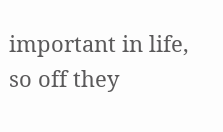important in life, so off they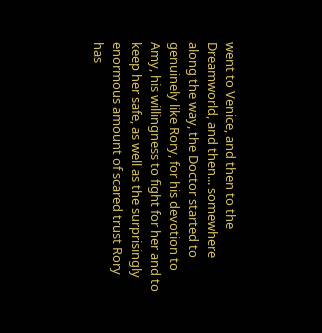went to Venice, and then to the Dreamworld, and then... somewhere along the way, the Doctor started to genuinely like Rory, for his devotion to Amy, his willingness to fight for her and to keep her safe, as well as the surprisingly enormous amount of scared trust Rory has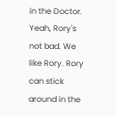in the Doctor. Yeah, Rory's not bad. We like Rory. Rory can stick around in the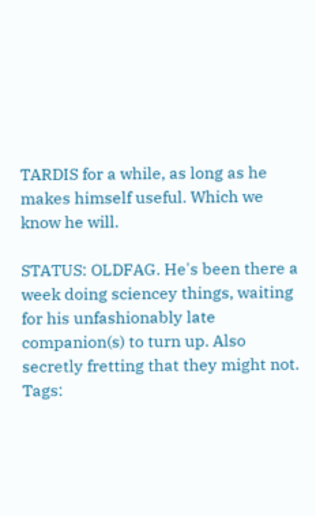TARDIS for a while, as long as he makes himself useful. Which we know he will.

STATUS: OLDFAG. He's been there a week doing sciencey things, waiting for his unfashionably late companion(s) to turn up. Also secretly fretting that they might not.
Tags: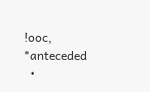!ooc, *anteceded
  •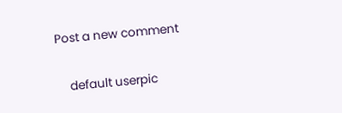Post a new comment


    default userpic